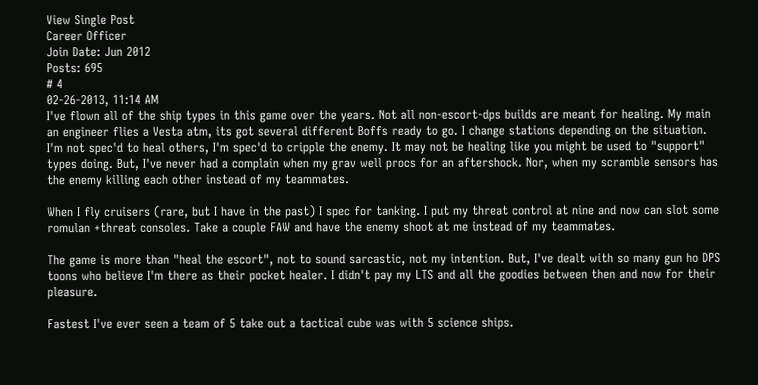View Single Post
Career Officer
Join Date: Jun 2012
Posts: 695
# 4
02-26-2013, 11:14 AM
I've flown all of the ship types in this game over the years. Not all non-escort-dps builds are meant for healing. My main an engineer flies a Vesta atm, its got several different Boffs ready to go. I change stations depending on the situation. I'm not spec'd to heal others, I'm spec'd to cripple the enemy. It may not be healing like you might be used to "support" types doing. But, I've never had a complain when my grav well procs for an aftershock. Nor, when my scramble sensors has the enemy killing each other instead of my teammates.

When I fly cruisers (rare, but I have in the past) I spec for tanking. I put my threat control at nine and now can slot some romulan +threat consoles. Take a couple FAW and have the enemy shoot at me instead of my teammates.

The game is more than "heal the escort", not to sound sarcastic, not my intention. But, I've dealt with so many gun ho DPS toons who believe I'm there as their pocket healer. I didn't pay my LTS and all the goodies between then and now for their pleasure.

Fastest I've ever seen a team of 5 take out a tactical cube was with 5 science ships.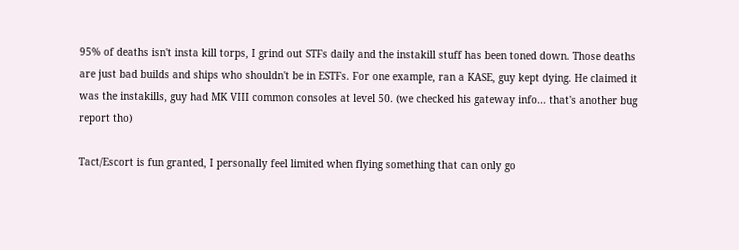95% of deaths isn't insta kill torps, I grind out STFs daily and the instakill stuff has been toned down. Those deaths are just bad builds and ships who shouldn't be in ESTFs. For one example, ran a KASE, guy kept dying. He claimed it was the instakills, guy had MK VIII common consoles at level 50. (we checked his gateway info... that's another bug report tho)

Tact/Escort is fun granted, I personally feel limited when flying something that can only go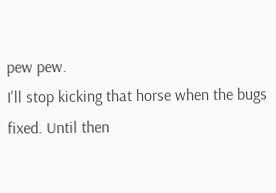pew pew.
I'll stop kicking that horse when the bugs fixed. Until then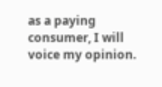as a paying consumer, I will voice my opinion.